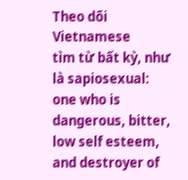Theo dõi Vietnamese
tìm từ bất kỳ, như là sapiosexual:
one who is dangerous, bitter, low self esteem, and destroyer of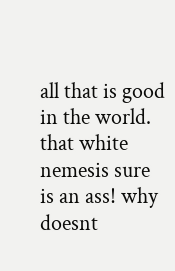all that is good in the world.
that white nemesis sure is an ass! why doesnt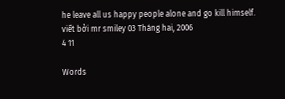he leave all us happy people alone and go kill himself.
viết bởi mr smiley 03 Tháng hai, 2006
4 11

Words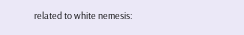related to white nemesis: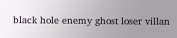black hole enemy ghost loser villan